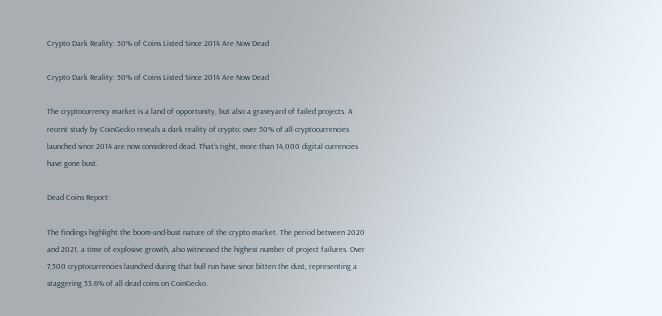Crypto Dark Reality: 50% of Coins Listed Since 2014 Are Now Dead

Crypto Dark Reality: 50% of Coins Listed Since 2014 Are Now Dead

The cryptocurrency market is a land of opportunity, but also a graveyard of failed projects. A recent study by CoinGecko reveals a dark reality of crypto: over 50% of all cryptocurrencies launched since 2014 are now considered dead. That’s right, more than 14,000 digital currencies have gone bust.

Dead Coins Report:

The findings highlight the boom-and-bust nature of the crypto market. The period between 2020 and 2021, a time of explosive growth, also witnessed the highest number of project failures. Over 7,500 cryptocurrencies launched during that bull run have since bitten the dust, representing a staggering 53.6% of all dead coins on CoinGecko.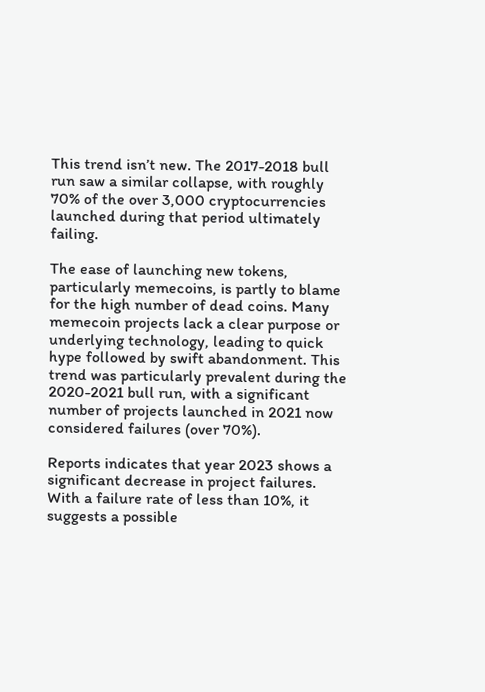This trend isn’t new. The 2017-2018 bull run saw a similar collapse, with roughly 70% of the over 3,000 cryptocurrencies launched during that period ultimately failing.

The ease of launching new tokens, particularly memecoins, is partly to blame for the high number of dead coins. Many memecoin projects lack a clear purpose or underlying technology, leading to quick hype followed by swift abandonment. This trend was particularly prevalent during the 2020-2021 bull run, with a significant number of projects launched in 2021 now considered failures (over 70%).

Reports indicates that year 2023 shows a significant decrease in project failures. With a failure rate of less than 10%, it suggests a possible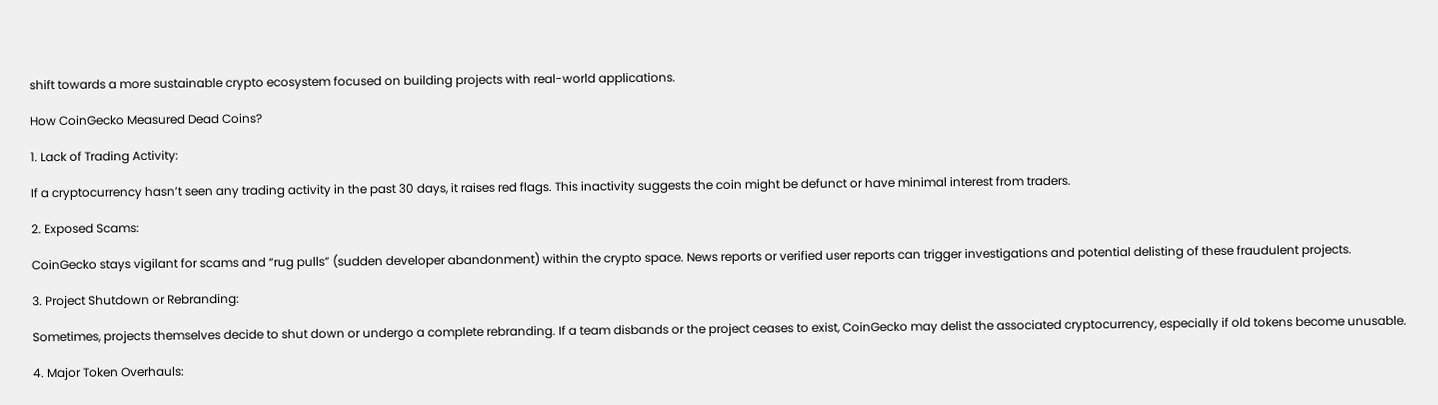shift towards a more sustainable crypto ecosystem focused on building projects with real-world applications.

How CoinGecko Measured Dead Coins?

1. Lack of Trading Activity:

If a cryptocurrency hasn’t seen any trading activity in the past 30 days, it raises red flags. This inactivity suggests the coin might be defunct or have minimal interest from traders.

2. Exposed Scams:

CoinGecko stays vigilant for scams and “rug pulls” (sudden developer abandonment) within the crypto space. News reports or verified user reports can trigger investigations and potential delisting of these fraudulent projects.

3. Project Shutdown or Rebranding:

Sometimes, projects themselves decide to shut down or undergo a complete rebranding. If a team disbands or the project ceases to exist, CoinGecko may delist the associated cryptocurrency, especially if old tokens become unusable.

4. Major Token Overhauls: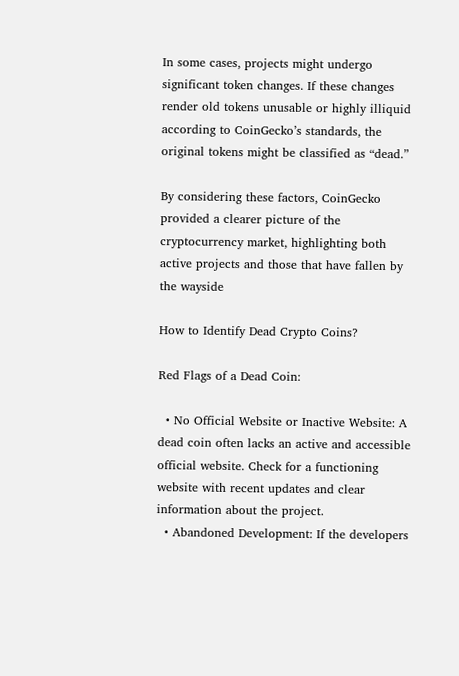In some cases, projects might undergo significant token changes. If these changes render old tokens unusable or highly illiquid according to CoinGecko’s standards, the original tokens might be classified as “dead.”

By considering these factors, CoinGecko provided a clearer picture of the cryptocurrency market, highlighting both active projects and those that have fallen by the wayside

How to Identify Dead Crypto Coins?

Red Flags of a Dead Coin:

  • No Official Website or Inactive Website: A dead coin often lacks an active and accessible official website. Check for a functioning website with recent updates and clear information about the project.
  • Abandoned Development: If the developers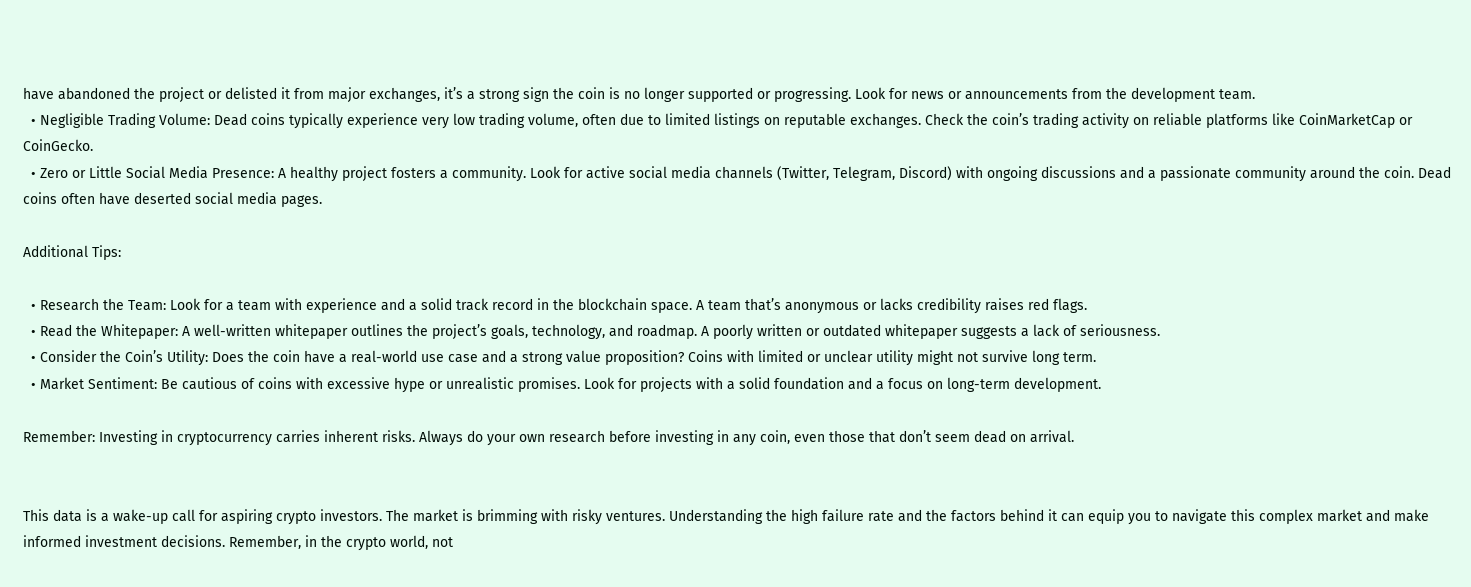have abandoned the project or delisted it from major exchanges, it’s a strong sign the coin is no longer supported or progressing. Look for news or announcements from the development team.
  • Negligible Trading Volume: Dead coins typically experience very low trading volume, often due to limited listings on reputable exchanges. Check the coin’s trading activity on reliable platforms like CoinMarketCap or CoinGecko.
  • Zero or Little Social Media Presence: A healthy project fosters a community. Look for active social media channels (Twitter, Telegram, Discord) with ongoing discussions and a passionate community around the coin. Dead coins often have deserted social media pages.

Additional Tips:

  • Research the Team: Look for a team with experience and a solid track record in the blockchain space. A team that’s anonymous or lacks credibility raises red flags.
  • Read the Whitepaper: A well-written whitepaper outlines the project’s goals, technology, and roadmap. A poorly written or outdated whitepaper suggests a lack of seriousness.
  • Consider the Coin’s Utility: Does the coin have a real-world use case and a strong value proposition? Coins with limited or unclear utility might not survive long term.
  • Market Sentiment: Be cautious of coins with excessive hype or unrealistic promises. Look for projects with a solid foundation and a focus on long-term development.

Remember: Investing in cryptocurrency carries inherent risks. Always do your own research before investing in any coin, even those that don’t seem dead on arrival.


This data is a wake-up call for aspiring crypto investors. The market is brimming with risky ventures. Understanding the high failure rate and the factors behind it can equip you to navigate this complex market and make informed investment decisions. Remember, in the crypto world, not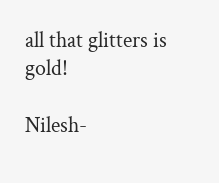all that glitters is gold!

Nilesh-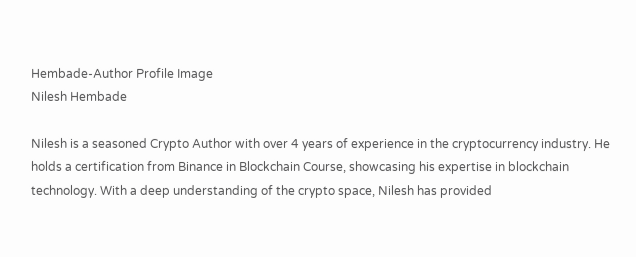Hembade-Author Profile Image
Nilesh Hembade

Nilesh is a seasoned Crypto Author with over 4 years of experience in the cryptocurrency industry. He holds a certification from Binance in Blockchain Course, showcasing his expertise in blockchain technology. With a deep understanding of the crypto space, Nilesh has provided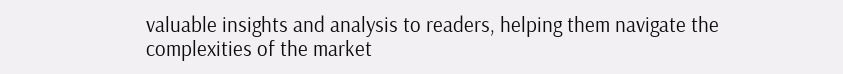valuable insights and analysis to readers, helping them navigate the complexities of the market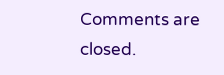Comments are closed.